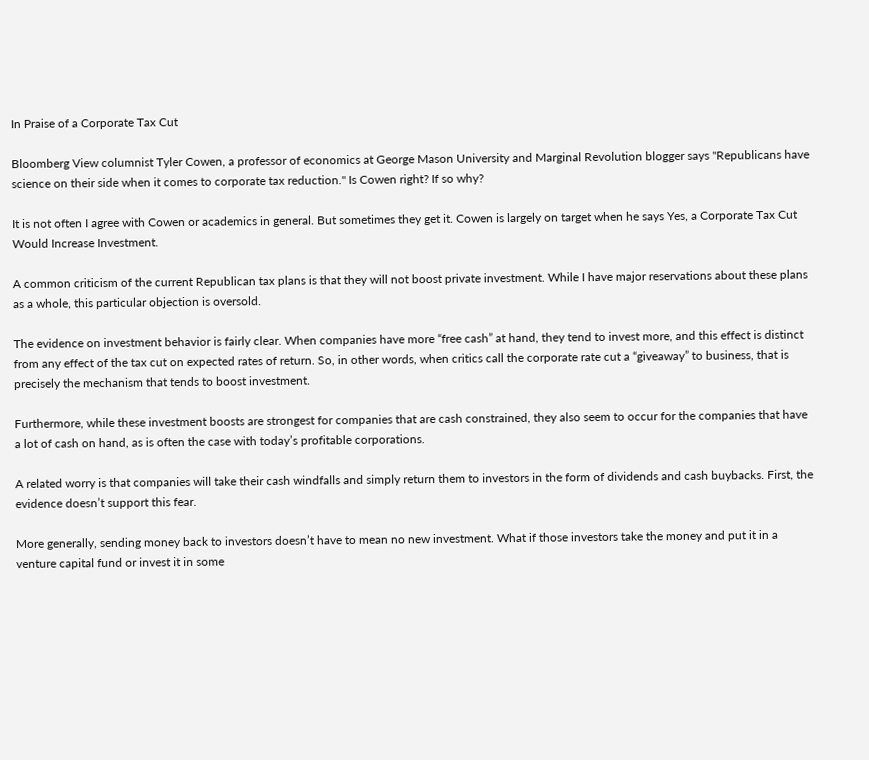In Praise of a Corporate Tax Cut

Bloomberg View columnist Tyler Cowen, a professor of economics at George Mason University and Marginal Revolution blogger says "Republicans have science on their side when it comes to corporate tax reduction." Is Cowen right? If so why?

It is not often I agree with Cowen or academics in general. But sometimes they get it. Cowen is largely on target when he says Yes, a Corporate Tax Cut Would Increase Investment.

A common criticism of the current Republican tax plans is that they will not boost private investment. While I have major reservations about these plans as a whole, this particular objection is oversold.

The evidence on investment behavior is fairly clear. When companies have more “free cash” at hand, they tend to invest more, and this effect is distinct from any effect of the tax cut on expected rates of return. So, in other words, when critics call the corporate rate cut a “giveaway” to business, that is precisely the mechanism that tends to boost investment.

Furthermore, while these investment boosts are strongest for companies that are cash constrained, they also seem to occur for the companies that have a lot of cash on hand, as is often the case with today’s profitable corporations.

A related worry is that companies will take their cash windfalls and simply return them to investors in the form of dividends and cash buybacks. First, the evidence doesn’t support this fear.

More generally, sending money back to investors doesn’t have to mean no new investment. What if those investors take the money and put it in a venture capital fund or invest it in some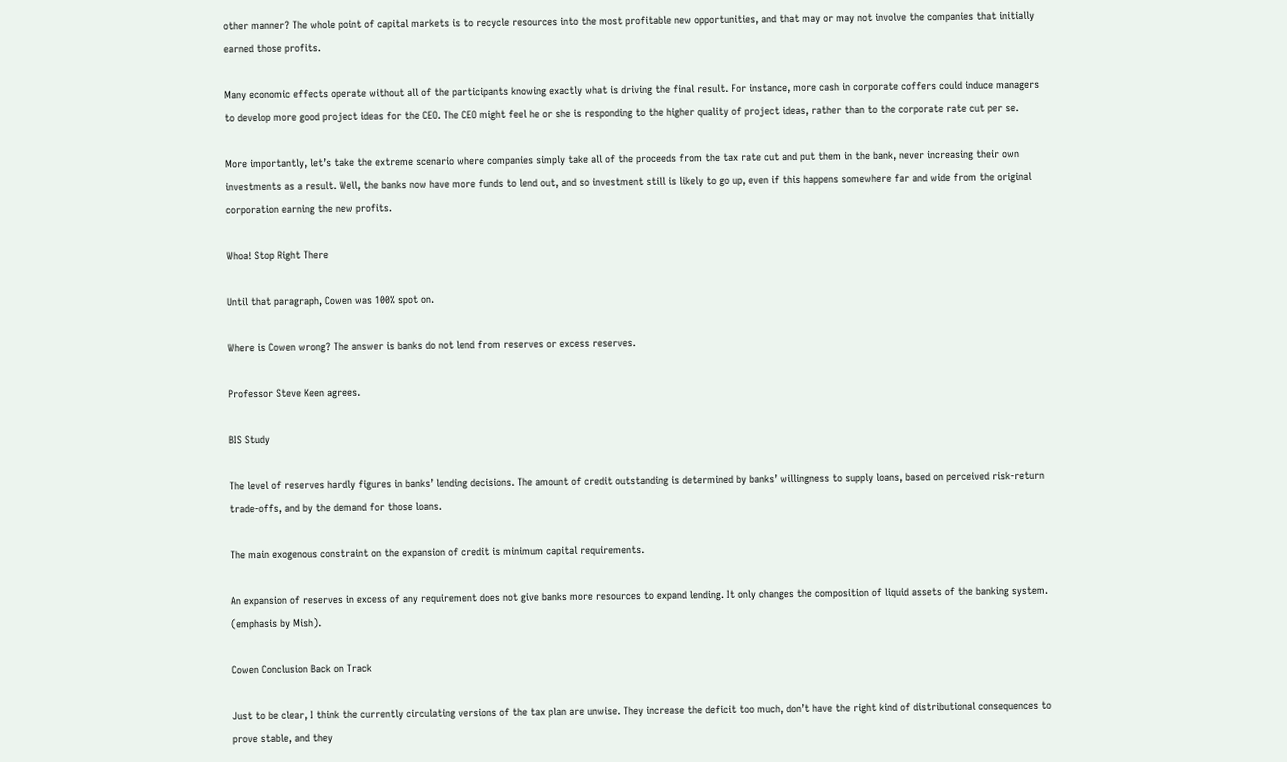other manner? The whole point of capital markets is to recycle resources into the most profitable new opportunities, and that may or may not involve the companies that initially earned those profits.

Many economic effects operate without all of the participants knowing exactly what is driving the final result. For instance, more cash in corporate coffers could induce managers to develop more good project ideas for the CEO. The CEO might feel he or she is responding to the higher quality of project ideas, rather than to the corporate rate cut per se.

More importantly, let’s take the extreme scenario where companies simply take all of the proceeds from the tax rate cut and put them in the bank, never increasing their own investments as a result. Well, the banks now have more funds to lend out, and so investment still is likely to go up, even if this happens somewhere far and wide from the original corporation earning the new profits.

Whoa! Stop Right There

Until that paragraph, Cowen was 100% spot on.

Where is Cowen wrong? The answer is banks do not lend from reserves or excess reserves.

Professor Steve Keen agrees.

BIS Study

The level of reserves hardly figures in banks’ lending decisions. The amount of credit outstanding is determined by banks’ willingness to supply loans, based on perceived risk-return trade-offs, and by the demand for those loans.

The main exogenous constraint on the expansion of credit is minimum capital requirements.

An expansion of reserves in excess of any requirement does not give banks more resources to expand lending. It only changes the composition of liquid assets of the banking system. (emphasis by Mish).

Cowen Conclusion Back on Track

Just to be clear, I think the currently circulating versions of the tax plan are unwise. They increase the deficit too much, don’t have the right kind of distributional consequences to prove stable, and they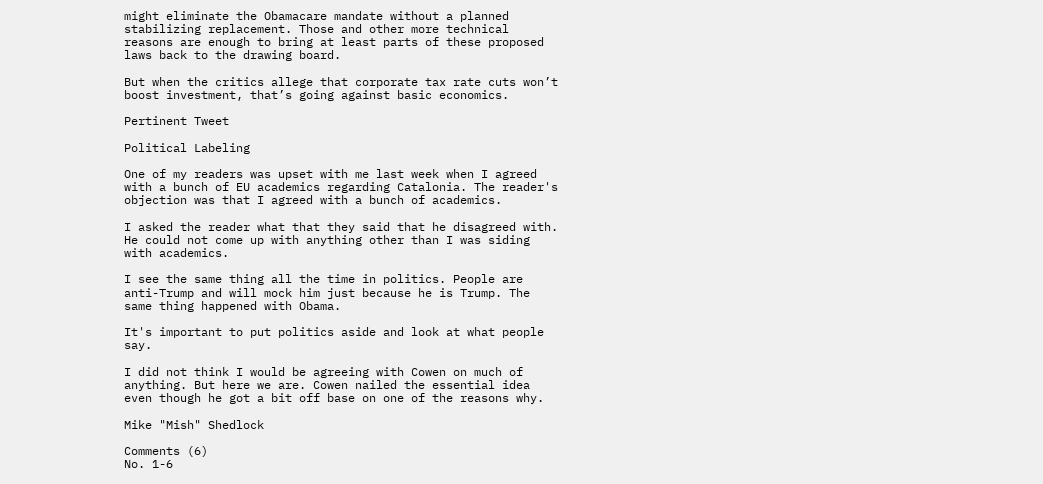might eliminate the Obamacare mandate without a planned stabilizing replacement. Those and other more technical reasons are enough to bring at least parts of these proposed laws back to the drawing board.

But when the critics allege that corporate tax rate cuts won’t boost investment, that’s going against basic economics.

Pertinent Tweet

Political Labeling

One of my readers was upset with me last week when I agreed with a bunch of EU academics regarding Catalonia. The reader's objection was that I agreed with a bunch of academics.

I asked the reader what that they said that he disagreed with. He could not come up with anything other than I was siding with academics.

I see the same thing all the time in politics. People are anti-Trump and will mock him just because he is Trump. The same thing happened with Obama.

It's important to put politics aside and look at what people say.

I did not think I would be agreeing with Cowen on much of anything. But here we are. Cowen nailed the essential idea even though he got a bit off base on one of the reasons why.

Mike "Mish" Shedlock

Comments (6)
No. 1-6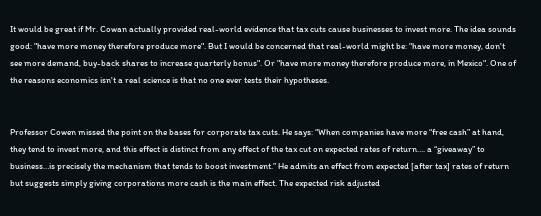It would be great if Mr. Cowan actually provided real-world evidence that tax cuts cause businesses to invest more. The idea sounds good: "have more money therefore produce more". But I would be concerned that real-world might be: "have more money, don't see more demand, buy-back shares to increase quarterly bonus". Or "have more money therefore produce more, in Mexico". One of the reasons economics isn't a real science is that no one ever tests their hypotheses.


Professor Cowen missed the point on the bases for corporate tax cuts. He says: “When companies have more “free cash” at hand, they tend to invest more, and this effect is distinct from any effect of the tax cut on expected rates of return…. a “giveaway” to business…is precisely the mechanism that tends to boost investment.” He admits an effect from expected [after tax] rates of return but suggests simply giving corporations more cash is the main effect. The expected risk adjusted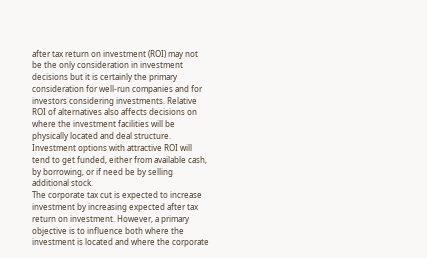after tax return on investment (ROI) may not be the only consideration in investment decisions but it is certainly the primary consideration for well-run companies and for investors considering investments. Relative ROI of alternatives also affects decisions on where the investment facilities will be physically located and deal structure. Investment options with attractive ROI will tend to get funded, either from available cash, by borrowing, or if need be by selling additional stock.
The corporate tax cut is expected to increase investment by increasing expected after tax return on investment. However, a primary objective is to influence both where the investment is located and where the corporate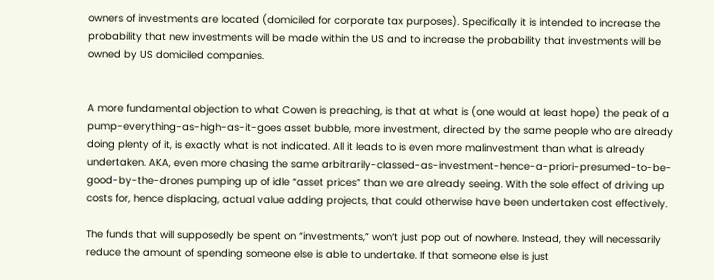owners of investments are located (domiciled for corporate tax purposes). Specifically it is intended to increase the probability that new investments will be made within the US and to increase the probability that investments will be owned by US domiciled companies.


A more fundamental objection to what Cowen is preaching, is that at what is (one would at least hope) the peak of a pump-everything-as-high-as-it-goes asset bubble, more investment, directed by the same people who are already doing plenty of it, is exactly what is not indicated. All it leads to is even more malinvestment than what is already undertaken. AKA, even more chasing the same arbitrarily-classed-as-investment-hence-a-priori-presumed-to-be-good-by-the-drones pumping up of idle “asset prices” than we are already seeing. With the sole effect of driving up costs for, hence displacing, actual value adding projects, that could otherwise have been undertaken cost effectively.

The funds that will supposedly be spent on “investments,” won’t just pop out of nowhere. Instead, they will necessarily reduce the amount of spending someone else is able to undertake. If that someone else is just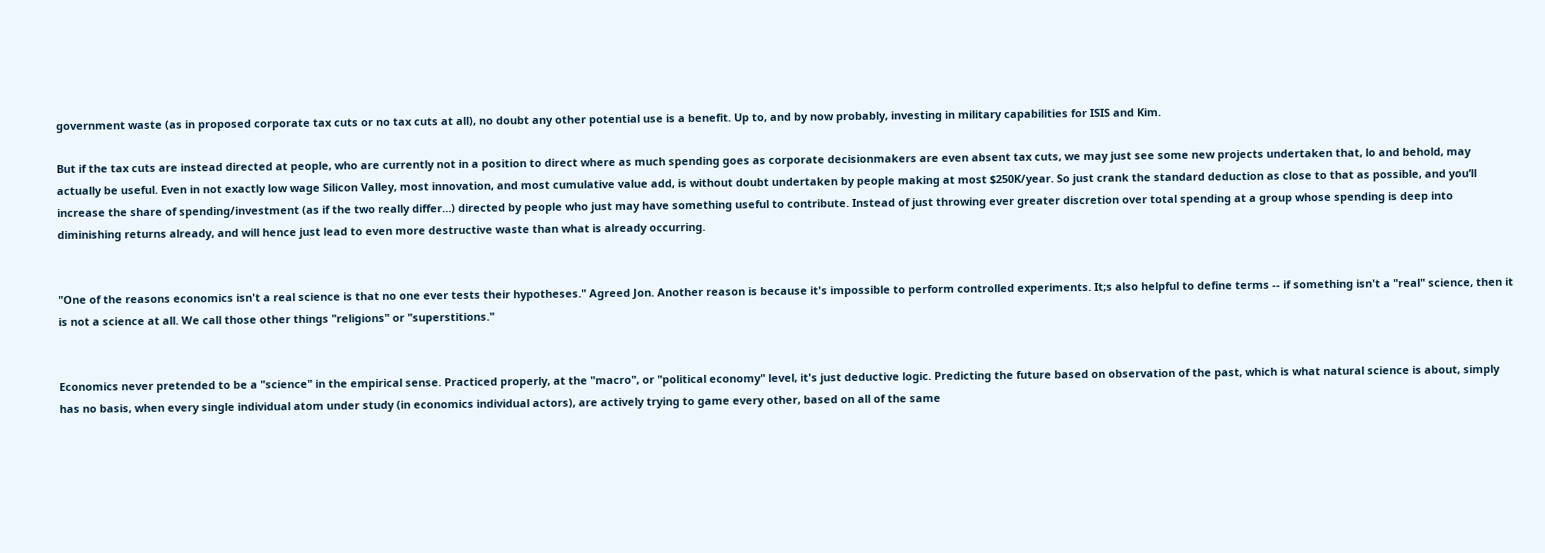government waste (as in proposed corporate tax cuts or no tax cuts at all), no doubt any other potential use is a benefit. Up to, and by now probably, investing in military capabilities for ISIS and Kim.

But if the tax cuts are instead directed at people, who are currently not in a position to direct where as much spending goes as corporate decisionmakers are even absent tax cuts, we may just see some new projects undertaken that, lo and behold, may actually be useful. Even in not exactly low wage Silicon Valley, most innovation, and most cumulative value add, is without doubt undertaken by people making at most $250K/year. So just crank the standard deduction as close to that as possible, and you’ll increase the share of spending/investment (as if the two really differ…) directed by people who just may have something useful to contribute. Instead of just throwing ever greater discretion over total spending at a group whose spending is deep into diminishing returns already, and will hence just lead to even more destructive waste than what is already occurring.


"One of the reasons economics isn't a real science is that no one ever tests their hypotheses." Agreed Jon. Another reason is because it's impossible to perform controlled experiments. It;s also helpful to define terms -- if something isn't a "real" science, then it is not a science at all. We call those other things "religions" or "superstitions."


Economics never pretended to be a "science" in the empirical sense. Practiced properly, at the "macro", or "political economy" level, it's just deductive logic. Predicting the future based on observation of the past, which is what natural science is about, simply has no basis, when every single individual atom under study (in economics individual actors), are actively trying to game every other, based on all of the same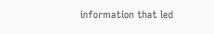information that led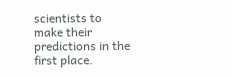scientists to make their predictions in the first place.